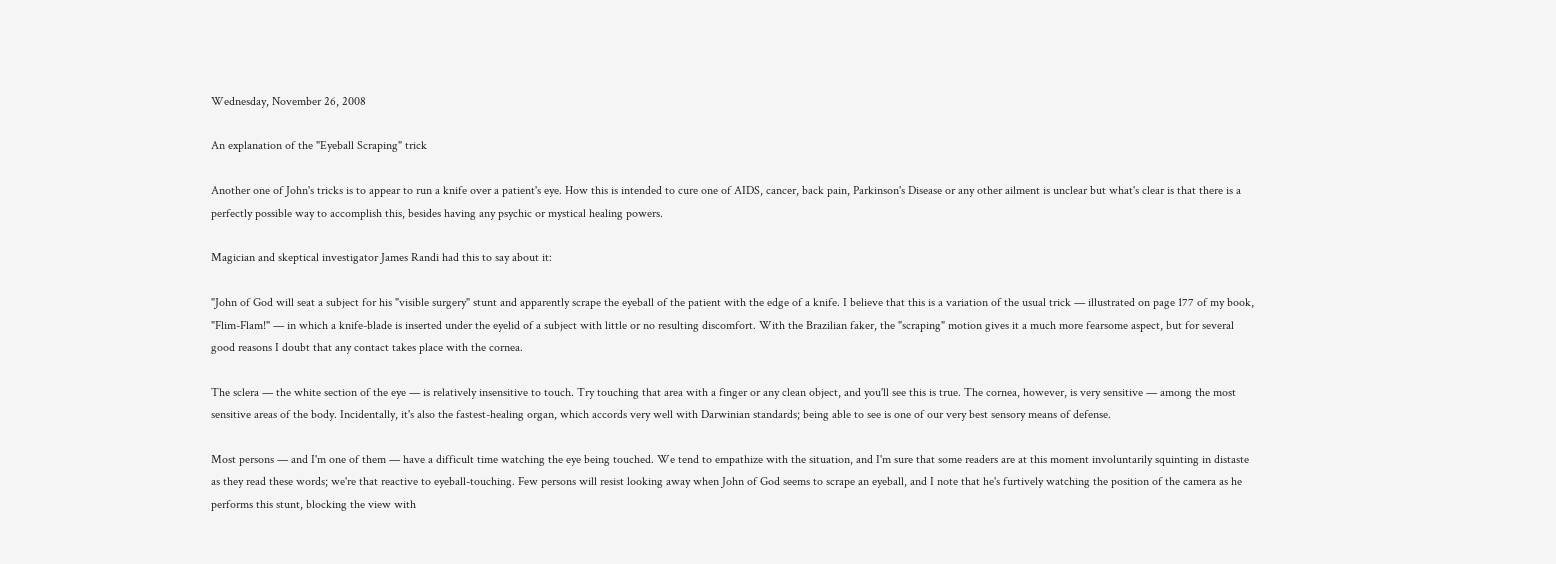Wednesday, November 26, 2008

An explanation of the "Eyeball Scraping" trick

Another one of John's tricks is to appear to run a knife over a patient's eye. How this is intended to cure one of AIDS, cancer, back pain, Parkinson's Disease or any other ailment is unclear but what's clear is that there is a perfectly possible way to accomplish this, besides having any psychic or mystical healing powers.

Magician and skeptical investigator James Randi had this to say about it:

"John of God will seat a subject for his "visible surgery" stunt and apparently scrape the eyeball of the patient with the edge of a knife. I believe that this is a variation of the usual trick — illustrated on page 177 of my book, "Flim-Flam!" — in which a knife-blade is inserted under the eyelid of a subject with little or no resulting discomfort. With the Brazilian faker, the "scraping" motion gives it a much more fearsome aspect, but for several good reasons I doubt that any contact takes place with the cornea.

The sclera — the white section of the eye — is relatively insensitive to touch. Try touching that area with a finger or any clean object, and you'll see this is true. The cornea, however, is very sensitive — among the most sensitive areas of the body. Incidentally, it's also the fastest-healing organ, which accords very well with Darwinian standards; being able to see is one of our very best sensory means of defense.

Most persons — and I'm one of them — have a difficult time watching the eye being touched. We tend to empathize with the situation, and I'm sure that some readers are at this moment involuntarily squinting in distaste as they read these words; we're that reactive to eyeball-touching. Few persons will resist looking away when John of God seems to scrape an eyeball, and I note that he's furtively watching the position of the camera as he performs this stunt, blocking the view with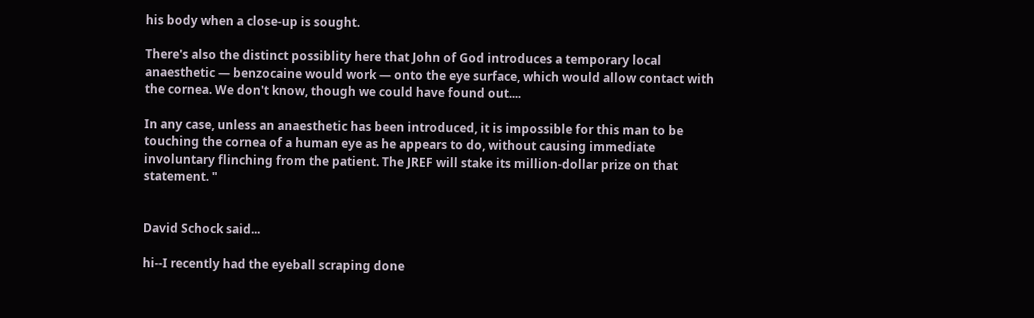his body when a close-up is sought.

There's also the distinct possiblity here that John of God introduces a temporary local anaesthetic — benzocaine would work — onto the eye surface, which would allow contact with the cornea. We don't know, though we could have found out....

In any case, unless an anaesthetic has been introduced, it is impossible for this man to be touching the cornea of a human eye as he appears to do, without causing immediate involuntary flinching from the patient. The JREF will stake its million-dollar prize on that statement. "


David Schock said...

hi--I recently had the eyeball scraping done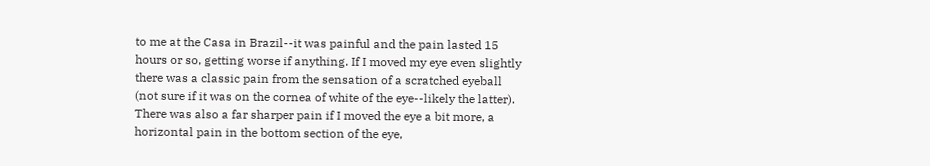to me at the Casa in Brazil--it was painful and the pain lasted 15 hours or so, getting worse if anything. If I moved my eye even slightly there was a classic pain from the sensation of a scratched eyeball (not sure if it was on the cornea of white of the eye--likely the latter). There was also a far sharper pain if I moved the eye a bit more, a horizontal pain in the bottom section of the eye,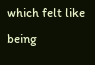which felt like being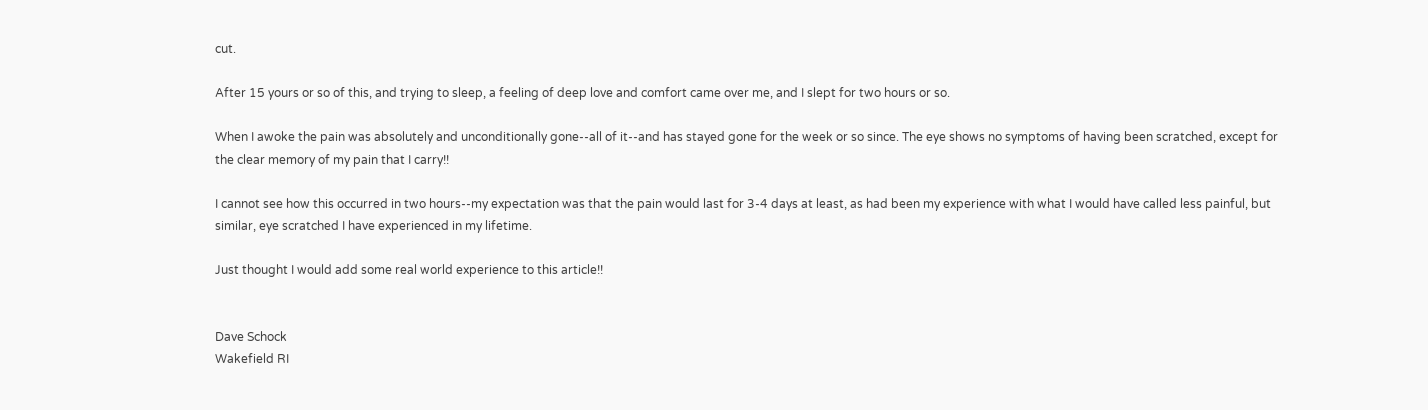cut.

After 15 yours or so of this, and trying to sleep, a feeling of deep love and comfort came over me, and I slept for two hours or so.

When I awoke the pain was absolutely and unconditionally gone--all of it--and has stayed gone for the week or so since. The eye shows no symptoms of having been scratched, except for the clear memory of my pain that I carry!!

I cannot see how this occurred in two hours--my expectation was that the pain would last for 3-4 days at least, as had been my experience with what I would have called less painful, but similar, eye scratched I have experienced in my lifetime.

Just thought I would add some real world experience to this article!!


Dave Schock
Wakefield RI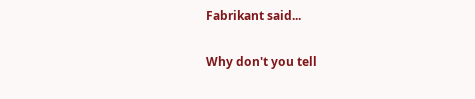Fabrikant said...

Why don't you tell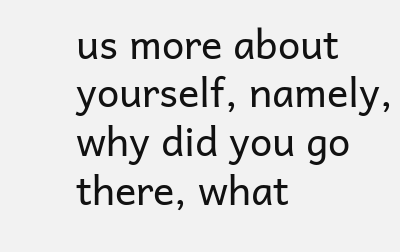us more about yourself, namely, why did you go there, what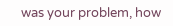was your problem, how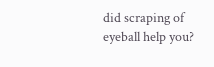did scraping of eyeball help you?